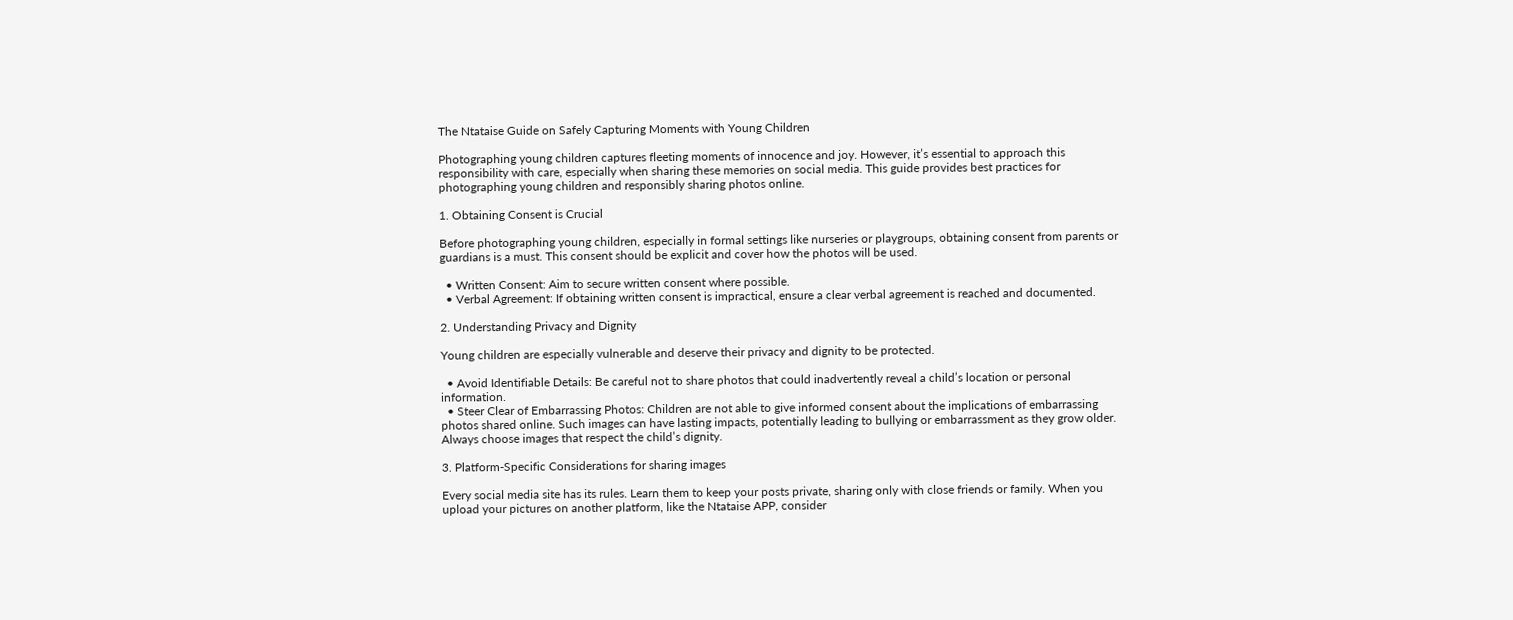The Ntataise Guide on Safely Capturing Moments with Young Children

Photographing young children captures fleeting moments of innocence and joy. However, it’s essential to approach this responsibility with care, especially when sharing these memories on social media. This guide provides best practices for photographing young children and responsibly sharing photos online.

1. Obtaining Consent is Crucial

Before photographing young children, especially in formal settings like nurseries or playgroups, obtaining consent from parents or guardians is a must. This consent should be explicit and cover how the photos will be used.

  • Written Consent: Aim to secure written consent where possible.
  • Verbal Agreement: If obtaining written consent is impractical, ensure a clear verbal agreement is reached and documented.

2. Understanding Privacy and Dignity

Young children are especially vulnerable and deserve their privacy and dignity to be protected.

  • Avoid Identifiable Details: Be careful not to share photos that could inadvertently reveal a child’s location or personal information.
  • Steer Clear of Embarrassing Photos: Children are not able to give informed consent about the implications of embarrassing photos shared online. Such images can have lasting impacts, potentially leading to bullying or embarrassment as they grow older. Always choose images that respect the child’s dignity.

3. Platform-Specific Considerations for sharing images

Every social media site has its rules. Learn them to keep your posts private, sharing only with close friends or family. When you upload your pictures on another platform, like the Ntataise APP, consider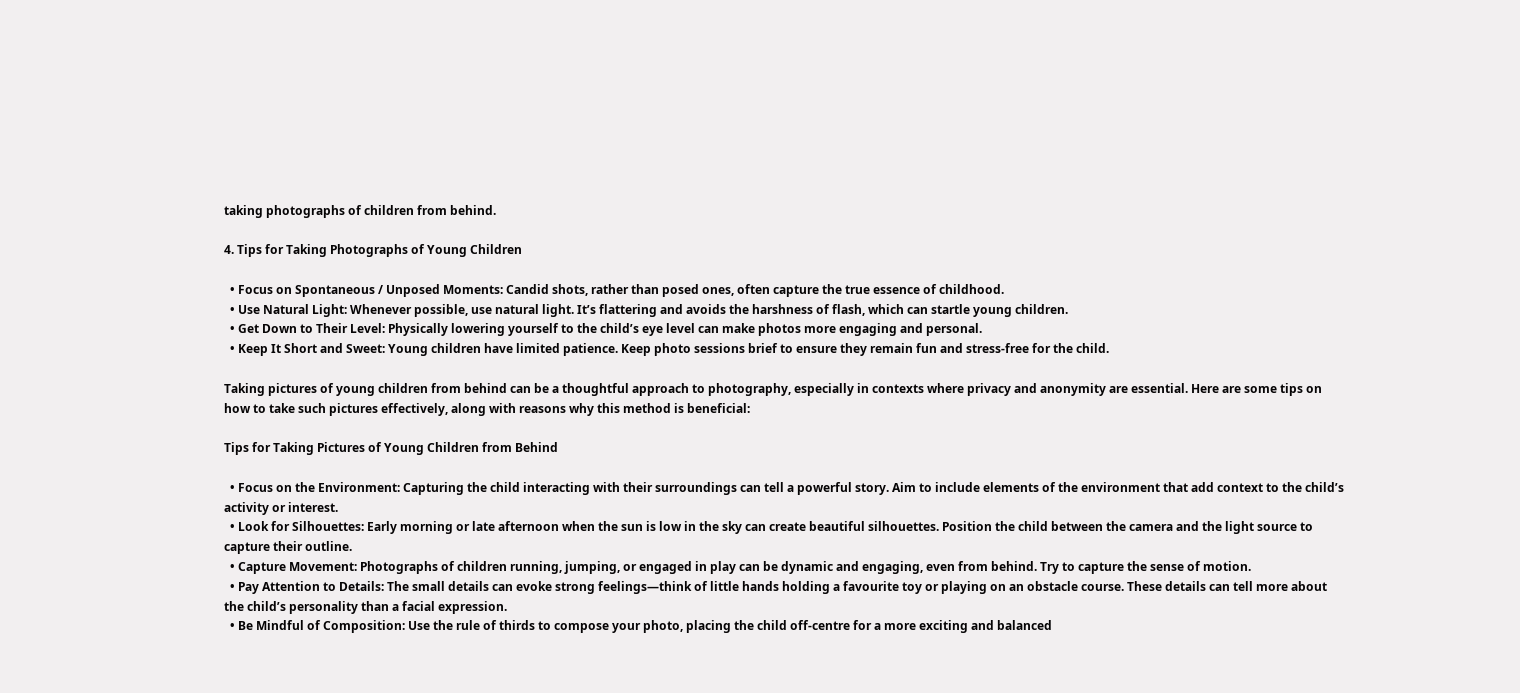taking photographs of children from behind.

4. Tips for Taking Photographs of Young Children

  • Focus on Spontaneous / Unposed Moments: Candid shots, rather than posed ones, often capture the true essence of childhood.
  • Use Natural Light: Whenever possible, use natural light. It’s flattering and avoids the harshness of flash, which can startle young children.
  • Get Down to Their Level: Physically lowering yourself to the child’s eye level can make photos more engaging and personal.
  • Keep It Short and Sweet: Young children have limited patience. Keep photo sessions brief to ensure they remain fun and stress-free for the child.

Taking pictures of young children from behind can be a thoughtful approach to photography, especially in contexts where privacy and anonymity are essential. Here are some tips on how to take such pictures effectively, along with reasons why this method is beneficial:

Tips for Taking Pictures of Young Children from Behind

  • Focus on the Environment: Capturing the child interacting with their surroundings can tell a powerful story. Aim to include elements of the environment that add context to the child’s activity or interest.
  • Look for Silhouettes: Early morning or late afternoon when the sun is low in the sky can create beautiful silhouettes. Position the child between the camera and the light source to capture their outline.
  • Capture Movement: Photographs of children running, jumping, or engaged in play can be dynamic and engaging, even from behind. Try to capture the sense of motion.
  • Pay Attention to Details: The small details can evoke strong feelings—think of little hands holding a favourite toy or playing on an obstacle course. These details can tell more about the child’s personality than a facial expression.
  • Be Mindful of Composition: Use the rule of thirds to compose your photo, placing the child off-centre for a more exciting and balanced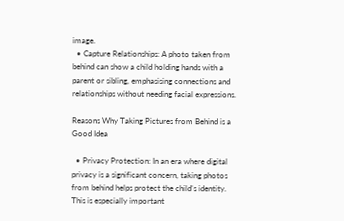image.
  • Capture Relationships: A photo taken from behind can show a child holding hands with a parent or sibling, emphasising connections and relationships without needing facial expressions.

Reasons Why Taking Pictures from Behind is a Good Idea

  • Privacy Protection: In an era where digital privacy is a significant concern, taking photos from behind helps protect the child’s identity. This is especially important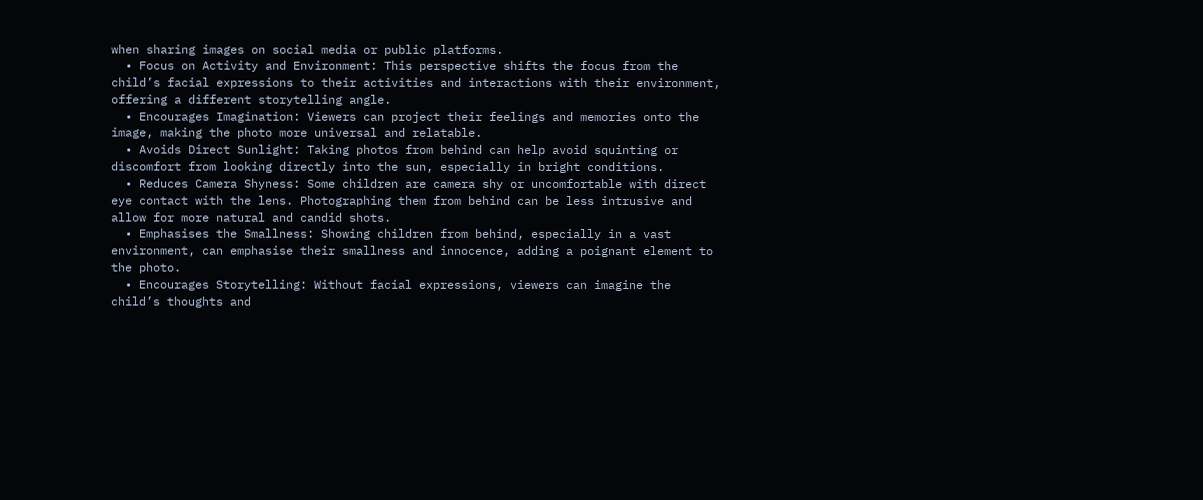when sharing images on social media or public platforms.
  • Focus on Activity and Environment: This perspective shifts the focus from the child’s facial expressions to their activities and interactions with their environment, offering a different storytelling angle.
  • Encourages Imagination: Viewers can project their feelings and memories onto the image, making the photo more universal and relatable.
  • Avoids Direct Sunlight: Taking photos from behind can help avoid squinting or discomfort from looking directly into the sun, especially in bright conditions.
  • Reduces Camera Shyness: Some children are camera shy or uncomfortable with direct eye contact with the lens. Photographing them from behind can be less intrusive and allow for more natural and candid shots.
  • Emphasises the Smallness: Showing children from behind, especially in a vast environment, can emphasise their smallness and innocence, adding a poignant element to the photo.
  • Encourages Storytelling: Without facial expressions, viewers can imagine the child’s thoughts and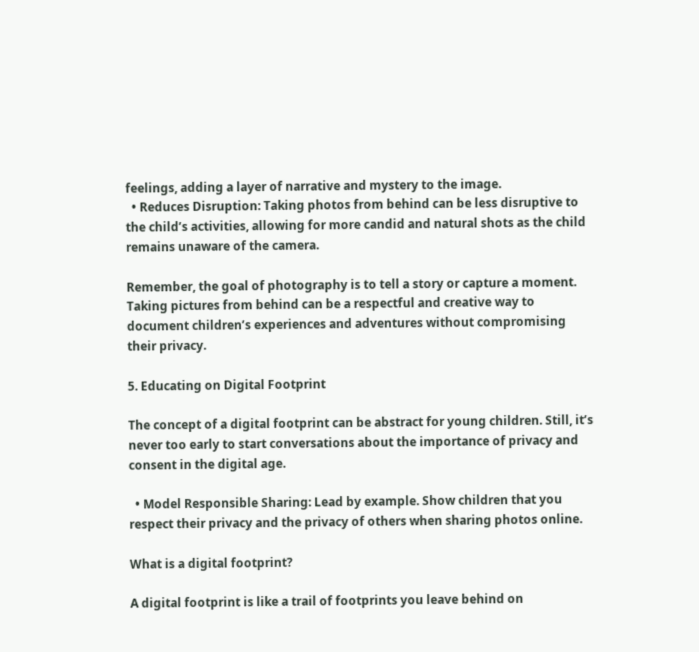feelings, adding a layer of narrative and mystery to the image.
  • Reduces Disruption: Taking photos from behind can be less disruptive to the child’s activities, allowing for more candid and natural shots as the child remains unaware of the camera.

Remember, the goal of photography is to tell a story or capture a moment. Taking pictures from behind can be a respectful and creative way to document children’s experiences and adventures without compromising their privacy.

5. Educating on Digital Footprint

The concept of a digital footprint can be abstract for young children. Still, it’s never too early to start conversations about the importance of privacy and consent in the digital age.

  • Model Responsible Sharing: Lead by example. Show children that you respect their privacy and the privacy of others when sharing photos online.

What is a digital footprint?

A digital footprint is like a trail of footprints you leave behind on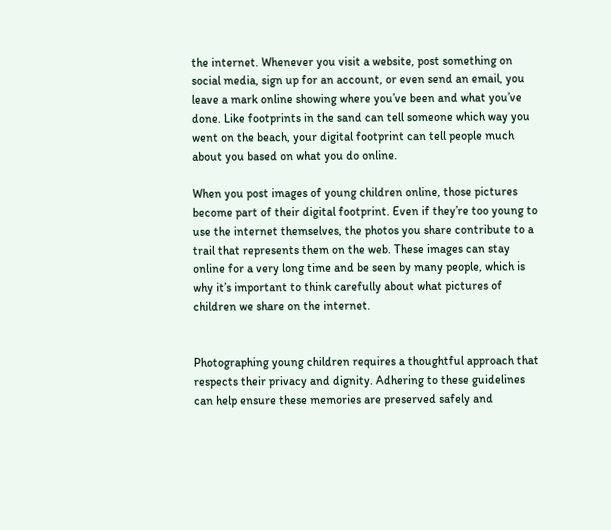the internet. Whenever you visit a website, post something on social media, sign up for an account, or even send an email, you leave a mark online showing where you’ve been and what you’ve done. Like footprints in the sand can tell someone which way you went on the beach, your digital footprint can tell people much about you based on what you do online.

When you post images of young children online, those pictures become part of their digital footprint. Even if they’re too young to use the internet themselves, the photos you share contribute to a trail that represents them on the web. These images can stay online for a very long time and be seen by many people, which is why it’s important to think carefully about what pictures of children we share on the internet.


Photographing young children requires a thoughtful approach that respects their privacy and dignity. Adhering to these guidelines can help ensure these memories are preserved safely and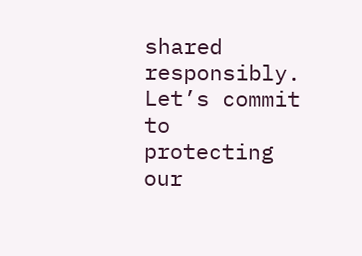shared responsibly. Let’s commit to protecting our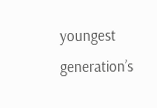youngest generation’s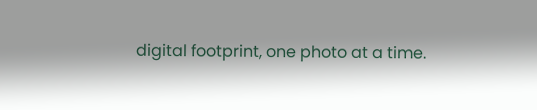digital footprint, one photo at a time.